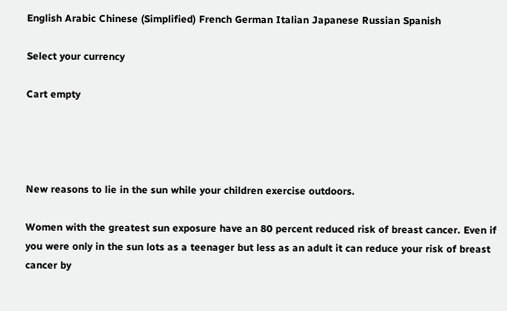English Arabic Chinese (Simplified) French German Italian Japanese Russian Spanish

Select your currency

Cart empty




New reasons to lie in the sun while your children exercise outdoors.

Women with the greatest sun exposure have an 80 percent reduced risk of breast cancer. Even if you were only in the sun lots as a teenager but less as an adult it can reduce your risk of breast cancer by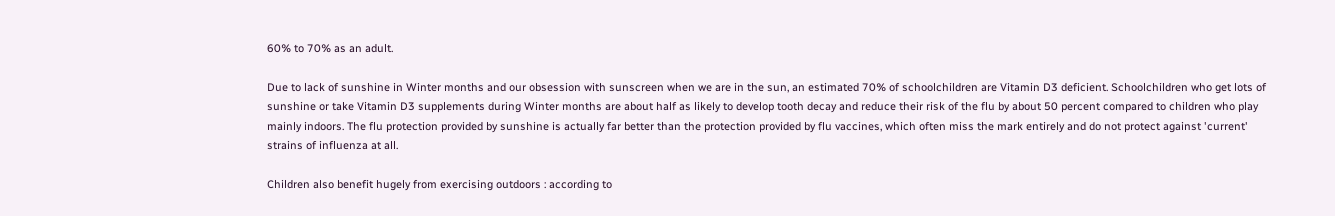60% to 70% as an adult.

Due to lack of sunshine in Winter months and our obsession with sunscreen when we are in the sun, an estimated 70% of schoolchildren are Vitamin D3 deficient. Schoolchildren who get lots of sunshine or take Vitamin D3 supplements during Winter months are about half as likely to develop tooth decay and reduce their risk of the flu by about 50 percent compared to children who play mainly indoors. The flu protection provided by sunshine is actually far better than the protection provided by flu vaccines, which often miss the mark entirely and do not protect against 'current' strains of influenza at all.

Children also benefit hugely from exercising outdoors : according to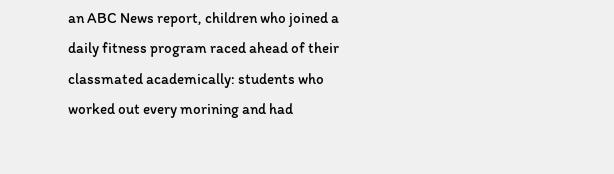an ABC News report, children who joined a daily fitness program raced ahead of their classmated academically: students who worked out every morining and had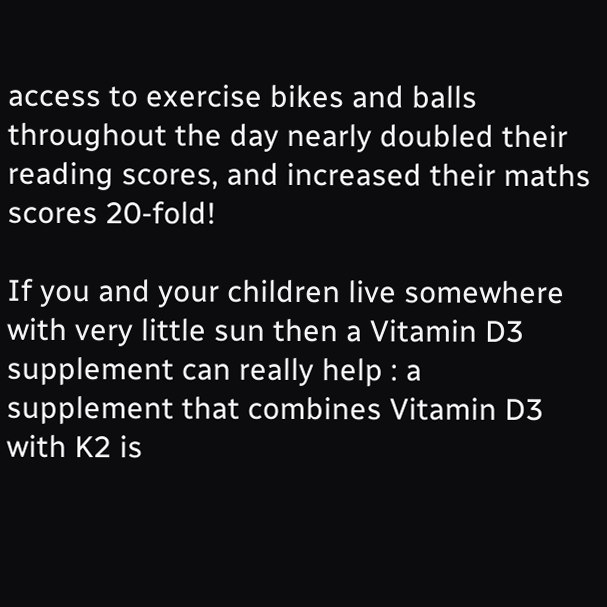access to exercise bikes and balls throughout the day nearly doubled their reading scores, and increased their maths scores 20-fold!

If you and your children live somewhere with very little sun then a Vitamin D3 supplement can really help : a supplement that combines Vitamin D3 with K2 is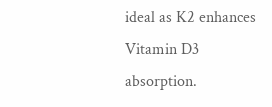ideal as K2 enhances Vitamin D3 absorption.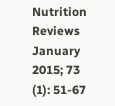Nutrition Reviews January 2015; 73 (1): 51-67